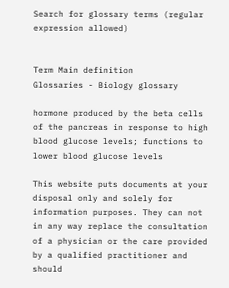Search for glossary terms (regular expression allowed)


Term Main definition
Glossaries - Biology glossary

hormone produced by the beta cells of the pancreas in response to high blood glucose levels; functions to lower blood glucose levels

This website puts documents at your disposal only and solely for information purposes. They can not in any way replace the consultation of a physician or the care provided by a qualified practitioner and should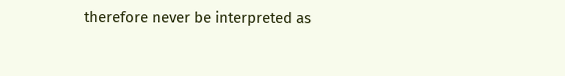therefore never be interpreted as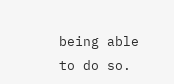being able to do so.